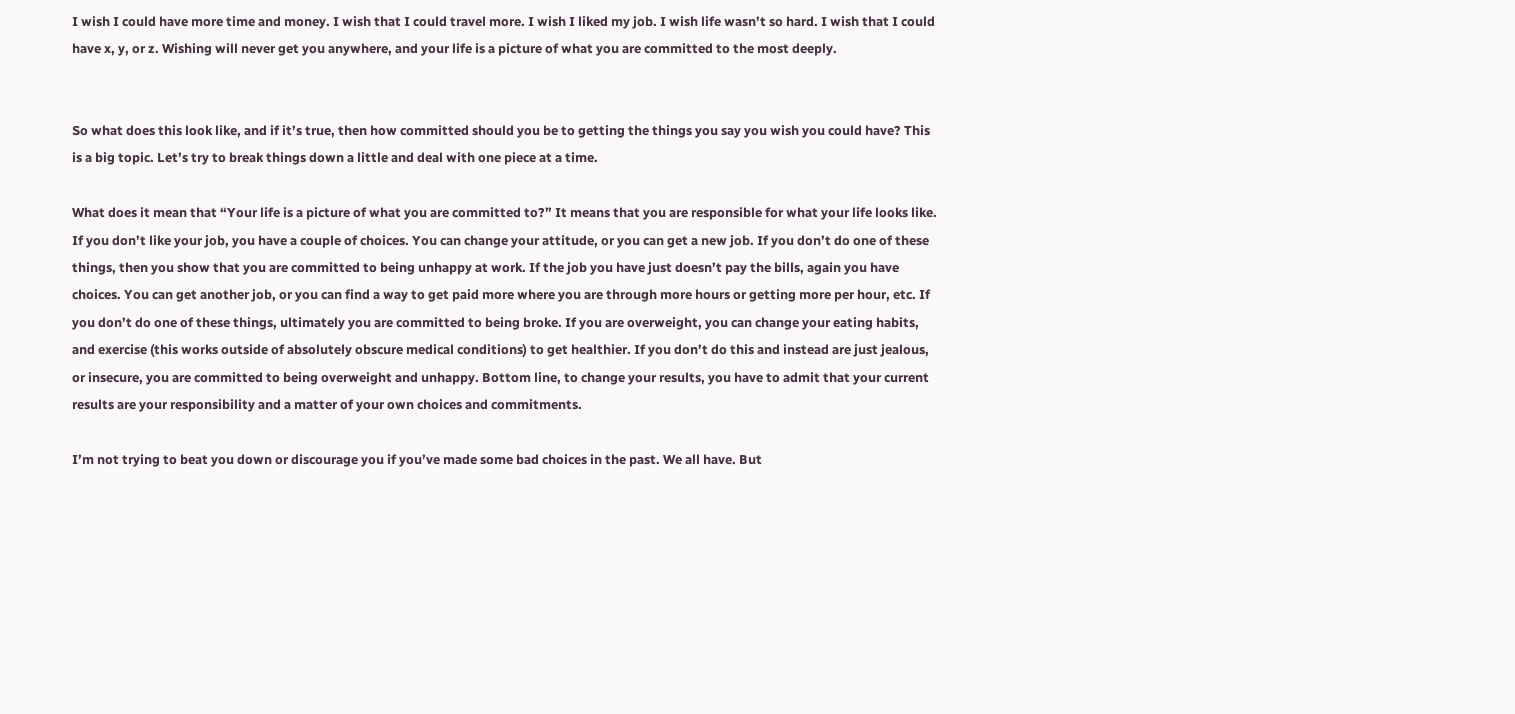I wish I could have more time and money. I wish that I could travel more. I wish I liked my job. I wish life wasn’t so hard. I wish that I could have x, y, or z. Wishing will never get you anywhere, and your life is a picture of what you are committed to the most deeply.


So what does this look like, and if it’s true, then how committed should you be to getting the things you say you wish you could have? This is a big topic. Let’s try to break things down a little and deal with one piece at a time.

What does it mean that “Your life is a picture of what you are committed to?” It means that you are responsible for what your life looks like. If you don’t like your job, you have a couple of choices. You can change your attitude, or you can get a new job. If you don’t do one of these things, then you show that you are committed to being unhappy at work. If the job you have just doesn’t pay the bills, again you have choices. You can get another job, or you can find a way to get paid more where you are through more hours or getting more per hour, etc. If you don’t do one of these things, ultimately you are committed to being broke. If you are overweight, you can change your eating habits, and exercise (this works outside of absolutely obscure medical conditions) to get healthier. If you don’t do this and instead are just jealous, or insecure, you are committed to being overweight and unhappy. Bottom line, to change your results, you have to admit that your current results are your responsibility and a matter of your own choices and commitments.

I’m not trying to beat you down or discourage you if you’ve made some bad choices in the past. We all have. But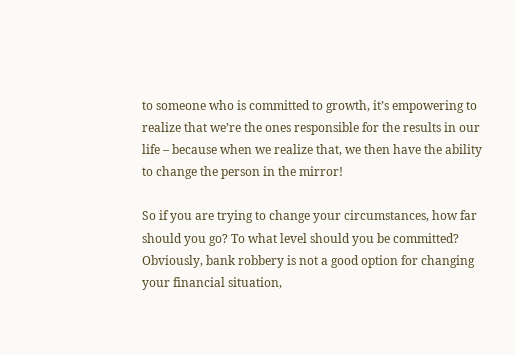to someone who is committed to growth, it’s empowering to realize that we’re the ones responsible for the results in our life – because when we realize that, we then have the ability to change the person in the mirror!

So if you are trying to change your circumstances, how far should you go? To what level should you be committed? Obviously, bank robbery is not a good option for changing your financial situation,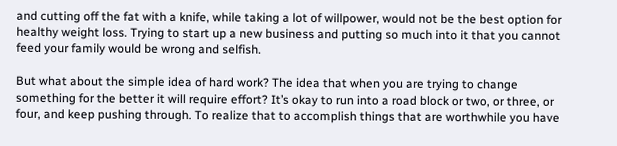and cutting off the fat with a knife, while taking a lot of willpower, would not be the best option for healthy weight loss. Trying to start up a new business and putting so much into it that you cannot feed your family would be wrong and selfish.

But what about the simple idea of hard work? The idea that when you are trying to change something for the better it will require effort? It’s okay to run into a road block or two, or three, or four, and keep pushing through. To realize that to accomplish things that are worthwhile you have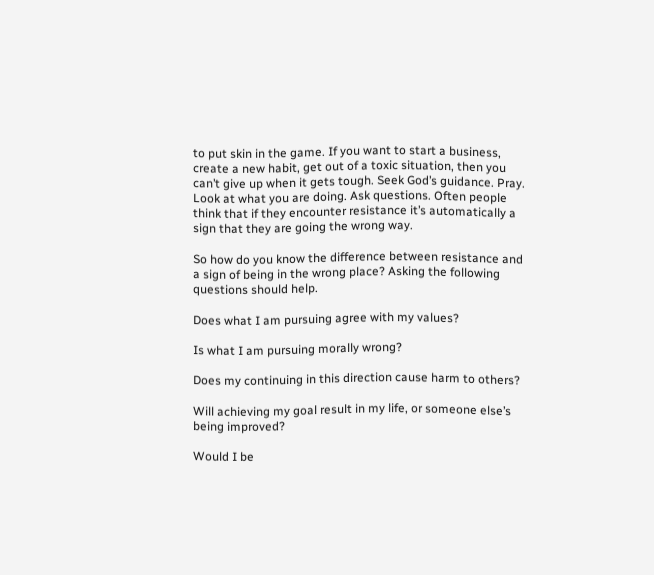to put skin in the game. If you want to start a business, create a new habit, get out of a toxic situation, then you can’t give up when it gets tough. Seek God’s guidance. Pray. Look at what you are doing. Ask questions. Often people think that if they encounter resistance it’s automatically a sign that they are going the wrong way.

So how do you know the difference between resistance and a sign of being in the wrong place? Asking the following questions should help.

Does what I am pursuing agree with my values?

Is what I am pursuing morally wrong?

Does my continuing in this direction cause harm to others?

Will achieving my goal result in my life, or someone else’s being improved?

Would I be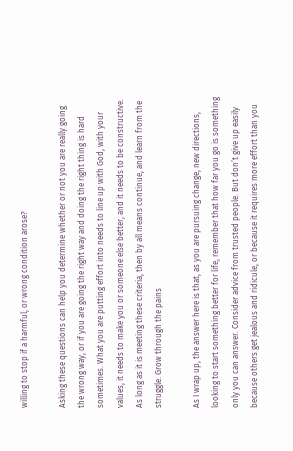willing to stop if a harmful, or wrong condition arose?

Asking these questions can help you determine whether or not you are really going the wrong way, or if you are going the right way and doing the right thing is hard sometimes. What you are putting effort into needs to line up with God, with your values, it needs to make you or someone else better, and it needs to be constructive. As long as it is meeting these criteria, then by all means continue, and learn from the struggle. Grow through the pains

As I wrap up, the answer here is that, as you are pursuing change, new directions, looking to start something better for life, remember that how far you go is something only you can answer. Consider advice from trusted people. But don’t give up easily because others get jealous and ridicule, or because it requires more effort than you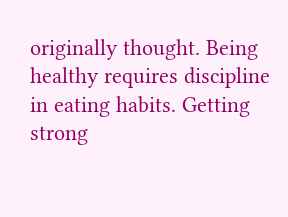originally thought. Being healthy requires discipline in eating habits. Getting strong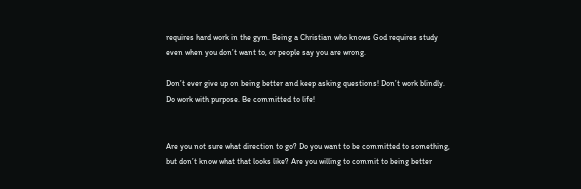requires hard work in the gym. Being a Christian who knows God requires study even when you don’t want to, or people say you are wrong.

Don’t ever give up on being better and keep asking questions! Don’t work blindly. Do work with purpose. Be committed to life!


Are you not sure what direction to go? Do you want to be committed to something, but don’t know what that looks like? Are you willing to commit to being better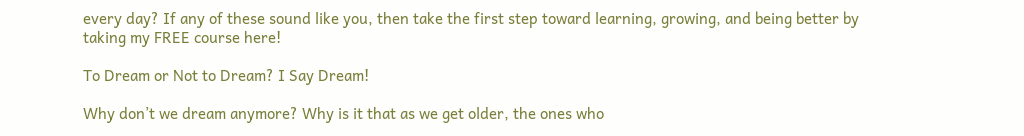every day? If any of these sound like you, then take the first step toward learning, growing, and being better by taking my FREE course here!

To Dream or Not to Dream? I Say Dream!

Why don’t we dream anymore? Why is it that as we get older, the ones who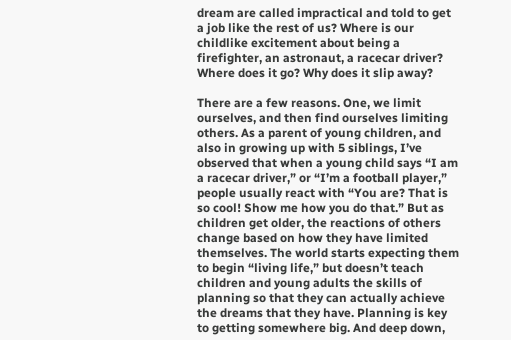dream are called impractical and told to get a job like the rest of us? Where is our childlike excitement about being a firefighter, an astronaut, a racecar driver? Where does it go? Why does it slip away?

There are a few reasons. One, we limit ourselves, and then find ourselves limiting others. As a parent of young children, and also in growing up with 5 siblings, I’ve observed that when a young child says “I am a racecar driver,” or “I’m a football player,” people usually react with “You are? That is so cool! Show me how you do that.” But as children get older, the reactions of others change based on how they have limited themselves. The world starts expecting them to begin “living life,” but doesn’t teach children and young adults the skills of planning so that they can actually achieve the dreams that they have. Planning is key to getting somewhere big. And deep down,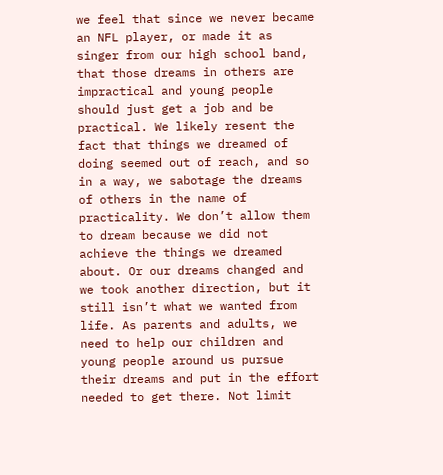we feel that since we never became an NFL player, or made it as singer from our high school band, that those dreams in others are impractical and young people should just get a job and be practical. We likely resent the fact that things we dreamed of doing seemed out of reach, and so in a way, we sabotage the dreams of others in the name of practicality. We don’t allow them to dream because we did not achieve the things we dreamed about. Or our dreams changed and we took another direction, but it still isn’t what we wanted from life. As parents and adults, we need to help our children and young people around us pursue their dreams and put in the effort needed to get there. Not limit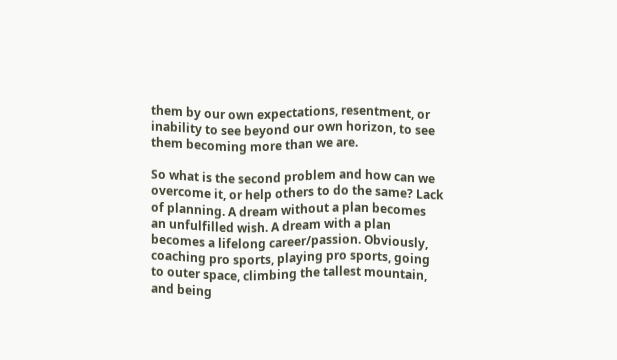them by our own expectations, resentment, or inability to see beyond our own horizon, to see them becoming more than we are.

So what is the second problem and how can we overcome it, or help others to do the same? Lack of planning. A dream without a plan becomes an unfulfilled wish. A dream with a plan becomes a lifelong career/passion. Obviously, coaching pro sports, playing pro sports, going to outer space, climbing the tallest mountain, and being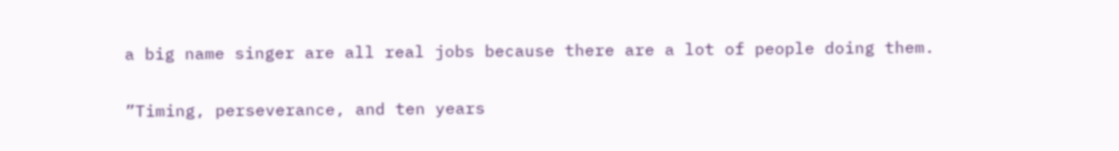a big name singer are all real jobs because there are a lot of people doing them.

”Timing, perseverance, and ten years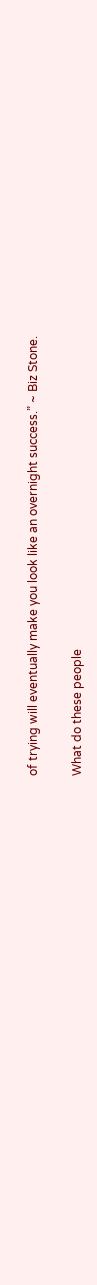of trying will eventually make you look like an overnight success.” ~ Biz Stone.

What do these people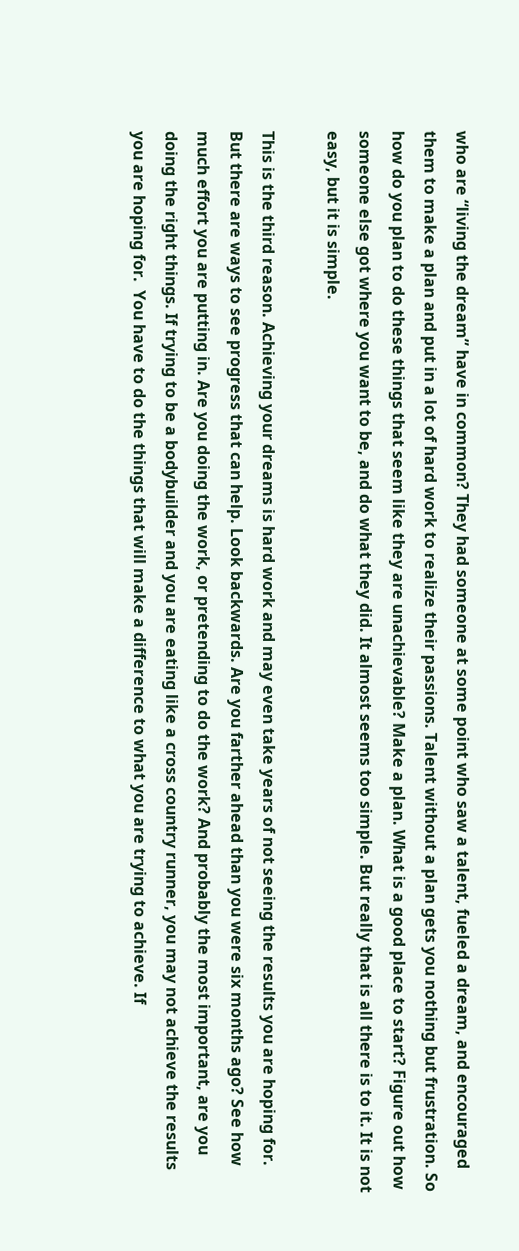who are “living the dream” have in common? They had someone at some point who saw a talent, fueled a dream, and encouraged them to make a plan and put in a lot of hard work to realize their passions. Talent without a plan gets you nothing but frustration. So how do you plan to do these things that seem like they are unachievable? Make a plan. What is a good place to start? Figure out how someone else got where you want to be, and do what they did. It almost seems too simple. But really that is all there is to it. It is not easy, but it is simple.

This is the third reason. Achieving your dreams is hard work and may even take years of not seeing the results you are hoping for. But there are ways to see progress that can help. Look backwards. Are you farther ahead than you were six months ago? See how much effort you are putting in. Are you doing the work, or pretending to do the work? And probably the most important, are you doing the right things. If trying to be a bodybuilder and you are eating like a cross country runner, you may not achieve the results you are hoping for.  You have to do the things that will make a difference to what you are trying to achieve. If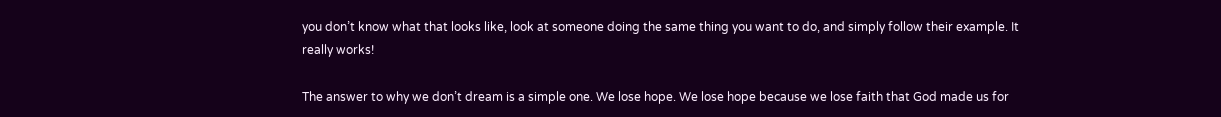you don’t know what that looks like, look at someone doing the same thing you want to do, and simply follow their example. It really works!

The answer to why we don’t dream is a simple one. We lose hope. We lose hope because we lose faith that God made us for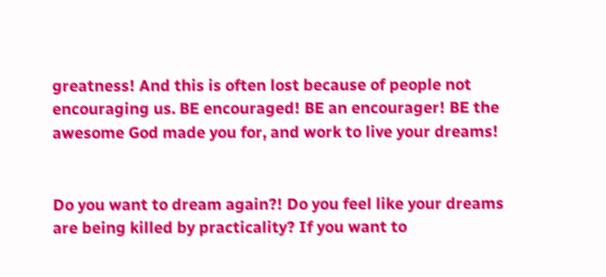greatness! And this is often lost because of people not encouraging us. BE encouraged! BE an encourager! BE the awesome God made you for, and work to live your dreams!


Do you want to dream again?! Do you feel like your dreams are being killed by practicality? If you want to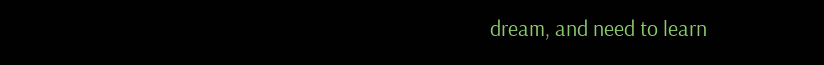dream, and need to learn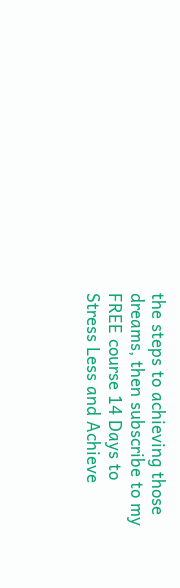the steps to achieving those dreams, then subscribe to my FREE course 14 Days to Stress Less and Achieve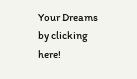Your Dreams by clicking here!